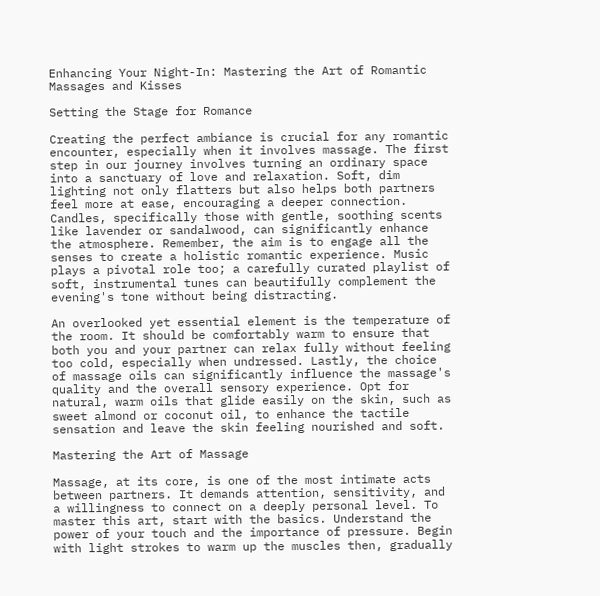Enhancing Your Night-In: Mastering the Art of Romantic Massages and Kisses

Setting the Stage for Romance

Creating the perfect ambiance is crucial for any romantic encounter, especially when it involves massage. The first step in our journey involves turning an ordinary space into a sanctuary of love and relaxation. Soft, dim lighting not only flatters but also helps both partners feel more at ease, encouraging a deeper connection. Candles, specifically those with gentle, soothing scents like lavender or sandalwood, can significantly enhance the atmosphere. Remember, the aim is to engage all the senses to create a holistic romantic experience. Music plays a pivotal role too; a carefully curated playlist of soft, instrumental tunes can beautifully complement the evening's tone without being distracting.

An overlooked yet essential element is the temperature of the room. It should be comfortably warm to ensure that both you and your partner can relax fully without feeling too cold, especially when undressed. Lastly, the choice of massage oils can significantly influence the massage's quality and the overall sensory experience. Opt for natural, warm oils that glide easily on the skin, such as sweet almond or coconut oil, to enhance the tactile sensation and leave the skin feeling nourished and soft.

Mastering the Art of Massage

Massage, at its core, is one of the most intimate acts between partners. It demands attention, sensitivity, and a willingness to connect on a deeply personal level. To master this art, start with the basics. Understand the power of your touch and the importance of pressure. Begin with light strokes to warm up the muscles then, gradually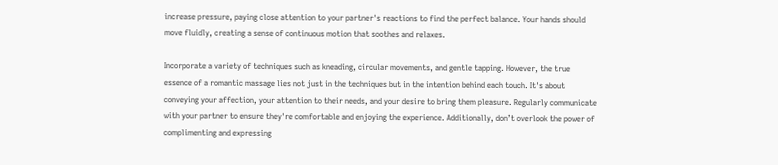increase pressure, paying close attention to your partner's reactions to find the perfect balance. Your hands should move fluidly, creating a sense of continuous motion that soothes and relaxes.

Incorporate a variety of techniques such as kneading, circular movements, and gentle tapping. However, the true essence of a romantic massage lies not just in the techniques but in the intention behind each touch. It's about conveying your affection, your attention to their needs, and your desire to bring them pleasure. Regularly communicate with your partner to ensure they're comfortable and enjoying the experience. Additionally, don’t overlook the power of complimenting and expressing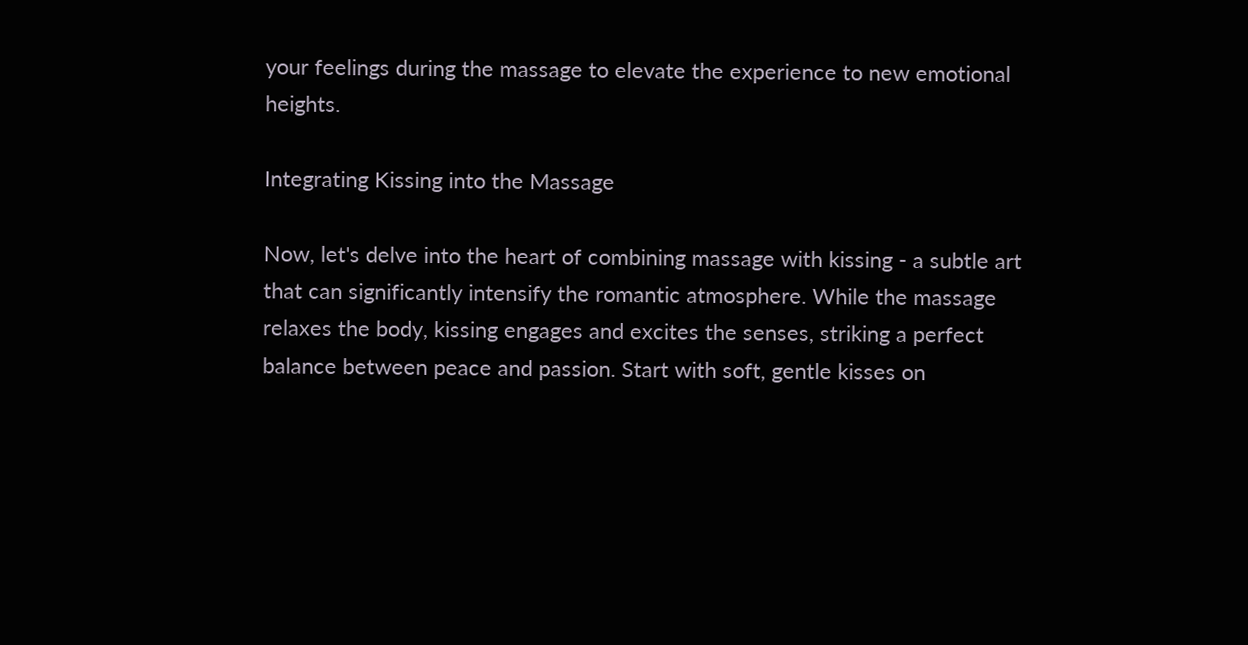your feelings during the massage to elevate the experience to new emotional heights.

Integrating Kissing into the Massage

Now, let's delve into the heart of combining massage with kissing - a subtle art that can significantly intensify the romantic atmosphere. While the massage relaxes the body, kissing engages and excites the senses, striking a perfect balance between peace and passion. Start with soft, gentle kisses on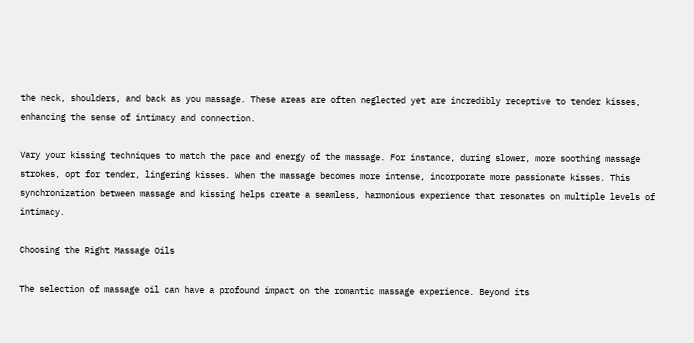the neck, shoulders, and back as you massage. These areas are often neglected yet are incredibly receptive to tender kisses, enhancing the sense of intimacy and connection.

Vary your kissing techniques to match the pace and energy of the massage. For instance, during slower, more soothing massage strokes, opt for tender, lingering kisses. When the massage becomes more intense, incorporate more passionate kisses. This synchronization between massage and kissing helps create a seamless, harmonious experience that resonates on multiple levels of intimacy.

Choosing the Right Massage Oils

The selection of massage oil can have a profound impact on the romantic massage experience. Beyond its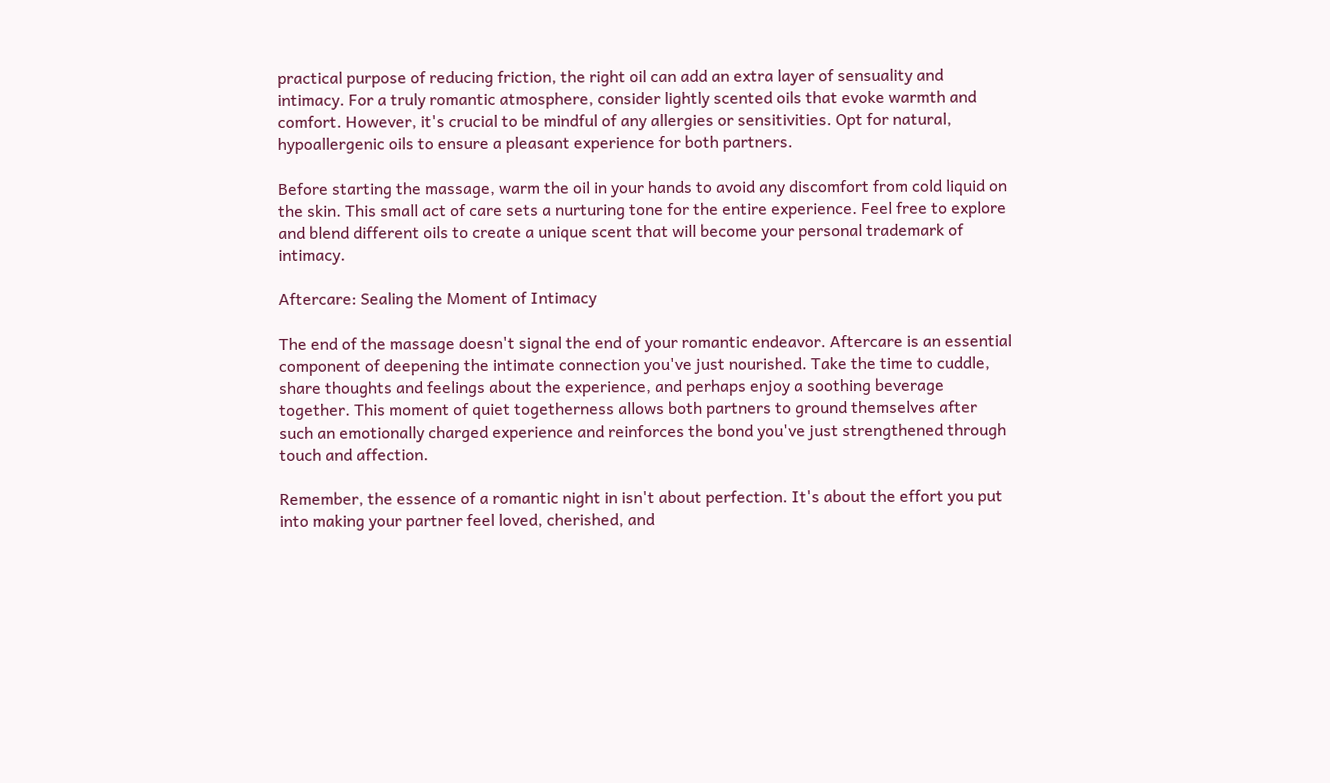practical purpose of reducing friction, the right oil can add an extra layer of sensuality and intimacy. For a truly romantic atmosphere, consider lightly scented oils that evoke warmth and comfort. However, it's crucial to be mindful of any allergies or sensitivities. Opt for natural, hypoallergenic oils to ensure a pleasant experience for both partners.

Before starting the massage, warm the oil in your hands to avoid any discomfort from cold liquid on the skin. This small act of care sets a nurturing tone for the entire experience. Feel free to explore and blend different oils to create a unique scent that will become your personal trademark of intimacy.

Aftercare: Sealing the Moment of Intimacy

The end of the massage doesn't signal the end of your romantic endeavor. Aftercare is an essential component of deepening the intimate connection you've just nourished. Take the time to cuddle, share thoughts and feelings about the experience, and perhaps enjoy a soothing beverage together. This moment of quiet togetherness allows both partners to ground themselves after such an emotionally charged experience and reinforces the bond you've just strengthened through touch and affection.

Remember, the essence of a romantic night in isn't about perfection. It's about the effort you put into making your partner feel loved, cherished, and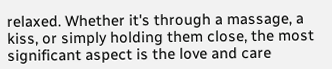relaxed. Whether it's through a massage, a kiss, or simply holding them close, the most significant aspect is the love and care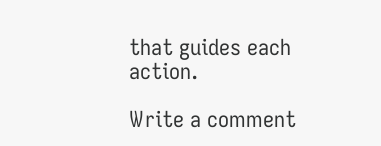that guides each action.

Write a comment